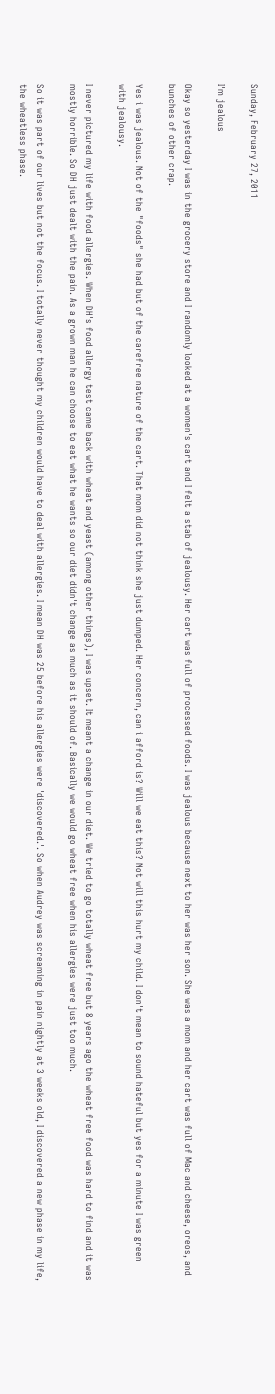Sunday, February 27, 2011

I'm jealous

Okay so yesterday I was in the grocery store and I randomly looked at a women's cart and I felt a stab of jealousy. Her cart was full of processed foods. I was jealous because next to her was her son. She was a mom and her cart was full of Mac and cheese, oreos, and bunches of other crap.

Yes i was jealous. Not of the "foods" she had but of the carefree nature of the cart. That mom did not think she just dumped. Her concern, can i afford is? Will we eat this? Not will this hurt my child. I don't mean to sound hateful but yes for a minute I was green with jealousy.

I never pictured my life with food allergies. When DH's food allergy test came back with wheat and yeast (among other things), I was upset. It meant a change in our diet. We tried to go totally wheat free but 8 years ago the wheat free food was hard to find and it was mostly horrible. So DH just dealt with the pain. As a grown man he can choose to eat what he wants so our diet didn't change as much as it should of. Basically we would go wheat free when his allergies were just too much.

So it was part of our lives but not the focus. I totally never thought my children would have to deal with allergies. I mean DH was 25 before his allergies were 'discovered.'. So when Audrey was screaming in pain nightly at 3 weeks old, I discovered a new phase in my life, the wheatless phase.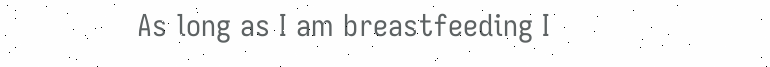As long as I am breastfeeding I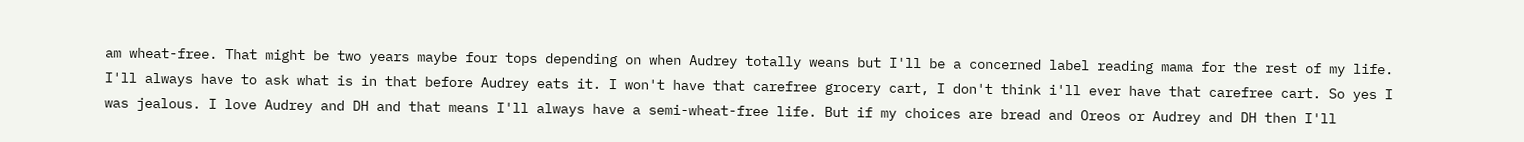am wheat-free. That might be two years maybe four tops depending on when Audrey totally weans but I'll be a concerned label reading mama for the rest of my life. I'll always have to ask what is in that before Audrey eats it. I won't have that carefree grocery cart, I don't think i'll ever have that carefree cart. So yes I was jealous. I love Audrey and DH and that means I'll always have a semi-wheat-free life. But if my choices are bread and Oreos or Audrey and DH then I'll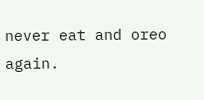never eat and oreo again.